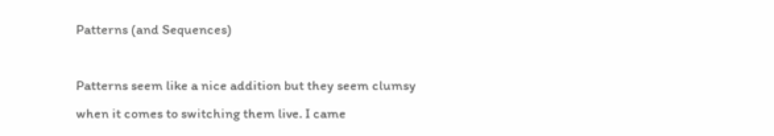Patterns (and Sequences)

Patterns seem like a nice addition but they seem clumsy when it comes to switching them live. I came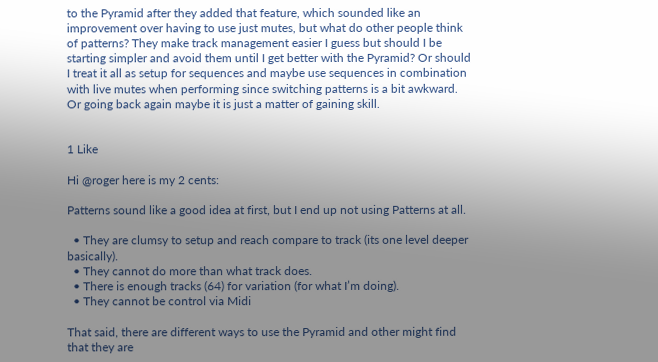to the Pyramid after they added that feature, which sounded like an improvement over having to use just mutes, but what do other people think of patterns? They make track management easier I guess but should I be starting simpler and avoid them until I get better with the Pyramid? Or should I treat it all as setup for sequences and maybe use sequences in combination with live mutes when performing since switching patterns is a bit awkward. Or going back again maybe it is just a matter of gaining skill.


1 Like

Hi @roger here is my 2 cents:

Patterns sound like a good idea at first, but I end up not using Patterns at all.

  • They are clumsy to setup and reach compare to track (its one level deeper basically).
  • They cannot do more than what track does.
  • There is enough tracks (64) for variation (for what I’m doing).
  • They cannot be control via Midi

That said, there are different ways to use the Pyramid and other might find that they are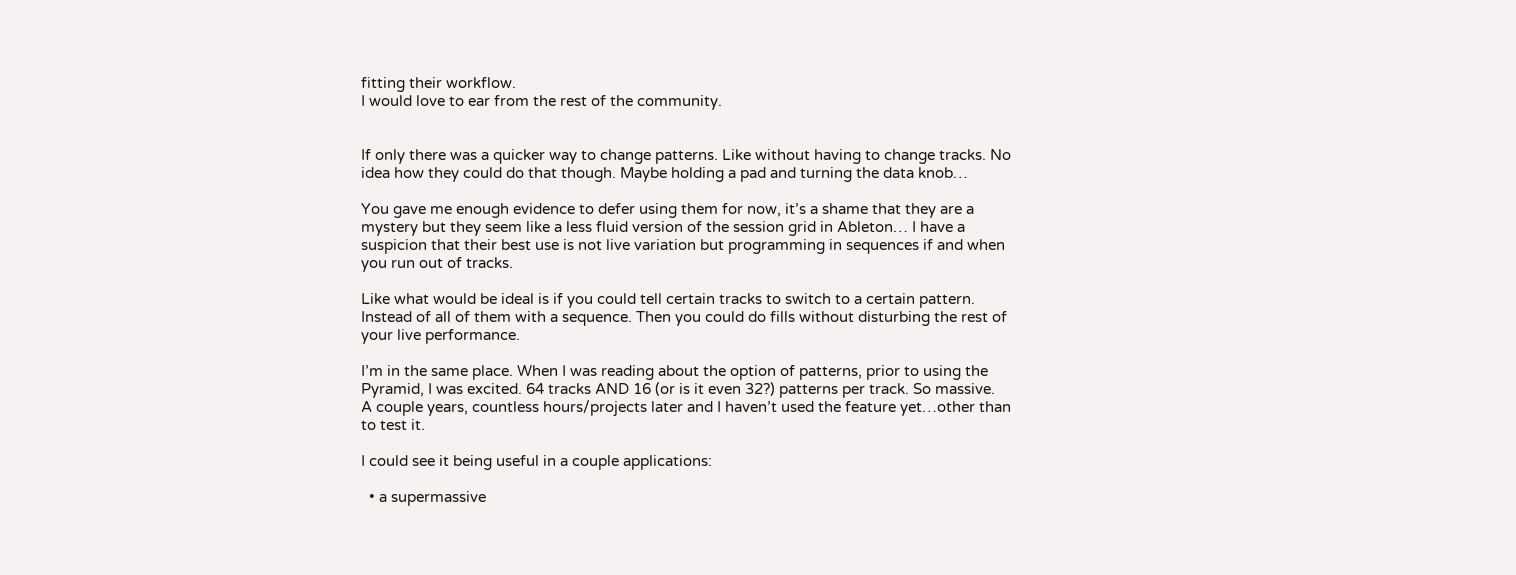fitting their workflow.
I would love to ear from the rest of the community.


If only there was a quicker way to change patterns. Like without having to change tracks. No idea how they could do that though. Maybe holding a pad and turning the data knob…

You gave me enough evidence to defer using them for now, it’s a shame that they are a mystery but they seem like a less fluid version of the session grid in Ableton… I have a suspicion that their best use is not live variation but programming in sequences if and when you run out of tracks.

Like what would be ideal is if you could tell certain tracks to switch to a certain pattern. Instead of all of them with a sequence. Then you could do fills without disturbing the rest of your live performance.

I’m in the same place. When I was reading about the option of patterns, prior to using the Pyramid, I was excited. 64 tracks AND 16 (or is it even 32?) patterns per track. So massive.
A couple years, countless hours/projects later and I haven’t used the feature yet…other than to test it.

I could see it being useful in a couple applications:

  • a supermassive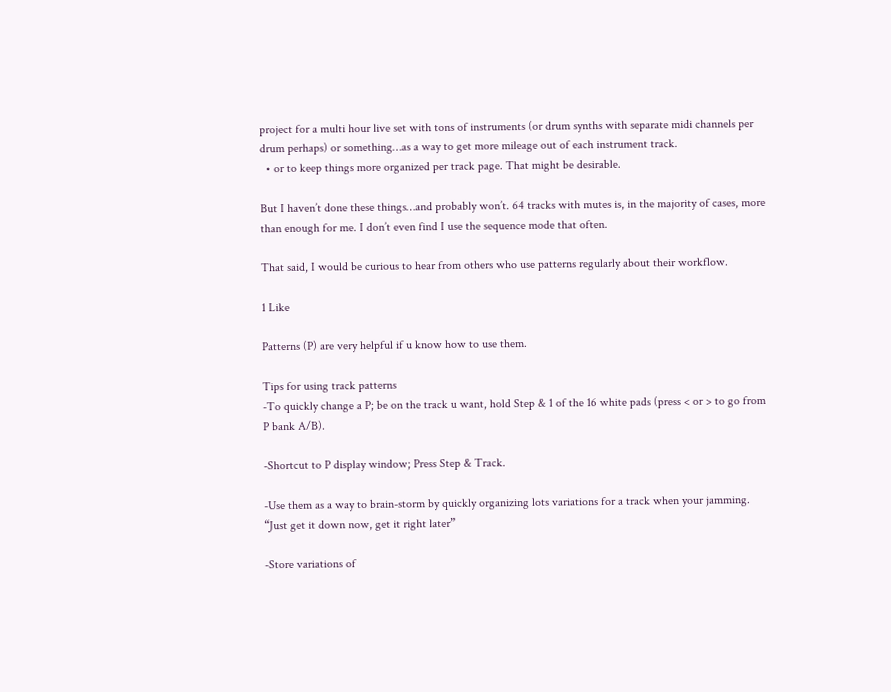project for a multi hour live set with tons of instruments (or drum synths with separate midi channels per drum perhaps) or something…as a way to get more mileage out of each instrument track.
  • or to keep things more organized per track page. That might be desirable.

But I haven’t done these things…and probably won’t. 64 tracks with mutes is, in the majority of cases, more than enough for me. I don’t even find I use the sequence mode that often.

That said, I would be curious to hear from others who use patterns regularly about their workflow.

1 Like

Patterns (P) are very helpful if u know how to use them.

Tips for using track patterns
-To quickly change a P; be on the track u want, hold Step & 1 of the 16 white pads (press < or > to go from P bank A/B).

-Shortcut to P display window; Press Step & Track.

-Use them as a way to brain-storm by quickly organizing lots variations for a track when your jamming. “Just get it down now, get it right later”

-Store variations of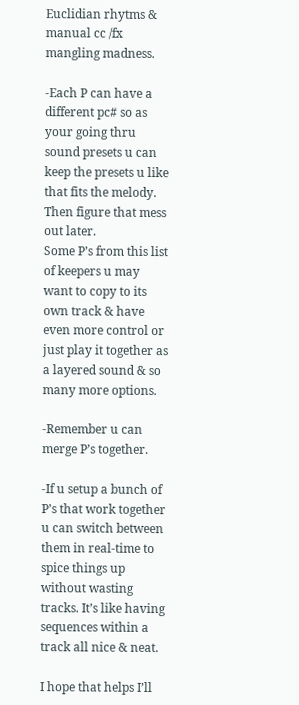Euclidian rhytms & manual cc /fx mangling madness.

-Each P can have a different pc# so as your going thru sound presets u can keep the presets u like that fits the melody. Then figure that mess out later.
Some P’s from this list of keepers u may want to copy to its own track & have even more control or just play it together as a layered sound & so many more options.

-Remember u can merge P’s together.

-If u setup a bunch of P’s that work together u can switch between them in real-time to spice things up without wasting tracks. It’s like having sequences within a track all nice & neat.

I hope that helps I’ll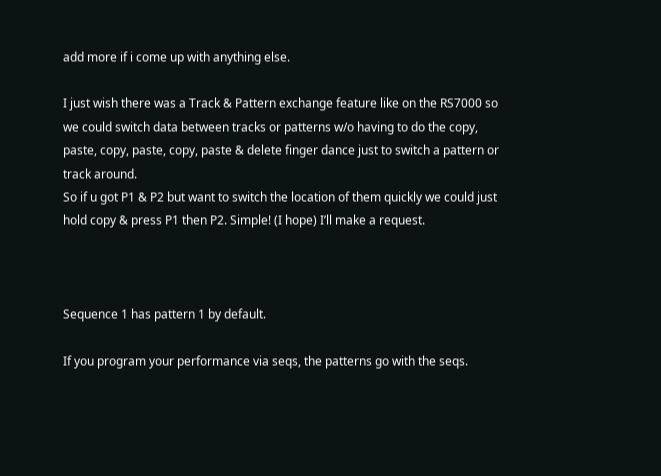add more if i come up with anything else.

I just wish there was a Track & Pattern exchange feature like on the RS7000 so we could switch data between tracks or patterns w/o having to do the copy, paste, copy, paste, copy, paste & delete finger dance just to switch a pattern or track around.
So if u got P1 & P2 but want to switch the location of them quickly we could just hold copy & press P1 then P2. Simple! (I hope) I’ll make a request.



Sequence 1 has pattern 1 by default.

If you program your performance via seqs, the patterns go with the seqs.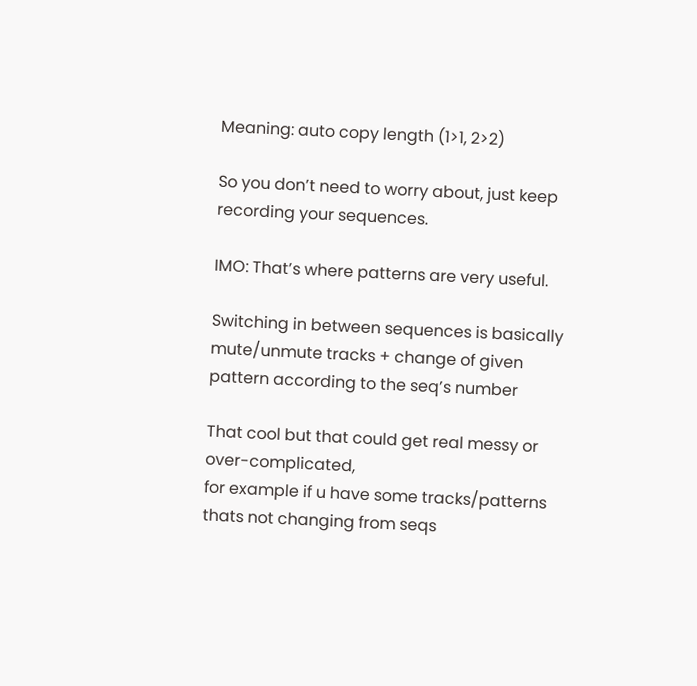Meaning: auto copy length (1>1, 2>2)

So you don’t need to worry about, just keep recording your sequences.

IMO: That’s where patterns are very useful.

Switching in between sequences is basically mute/unmute tracks + change of given pattern according to the seq’s number

That cool but that could get real messy or over-complicated,
for example if u have some tracks/patterns thats not changing from seqs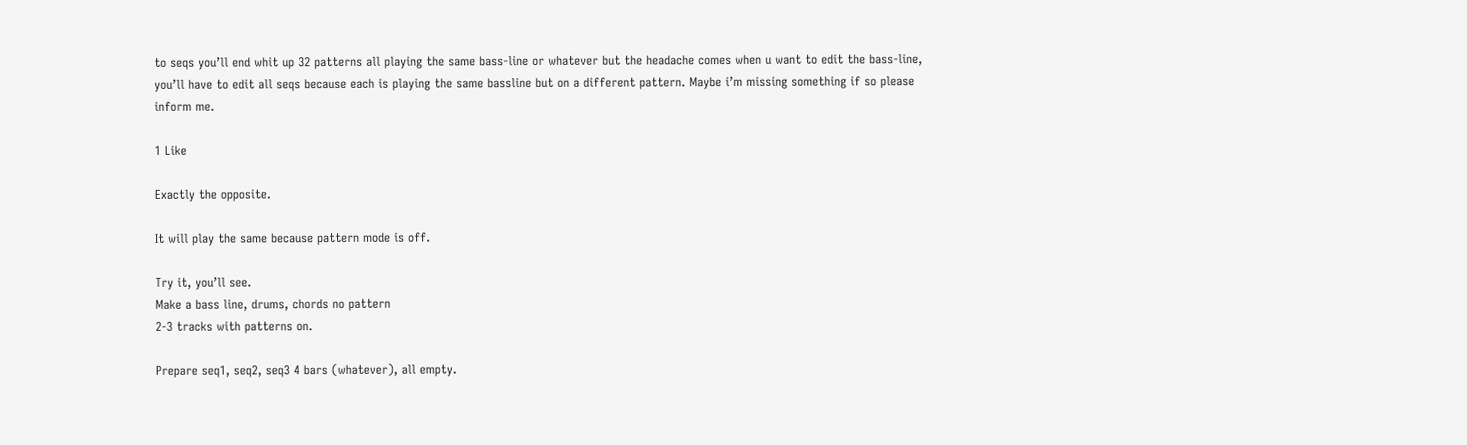to seqs you’ll end whit up 32 patterns all playing the same bass-line or whatever but the headache comes when u want to edit the bass-line, you’ll have to edit all seqs because each is playing the same bassline but on a different pattern. Maybe i’m missing something if so please inform me.

1 Like

Exactly the opposite.

It will play the same because pattern mode is off.

Try it, you’ll see.
Make a bass line, drums, chords no pattern
2-3 tracks with patterns on.

Prepare seq1, seq2, seq3 4 bars (whatever), all empty.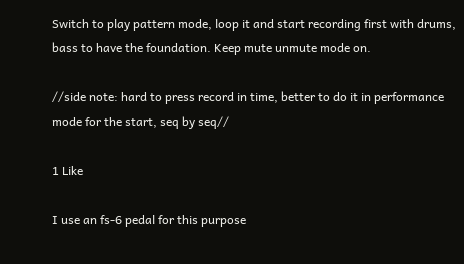Switch to play pattern mode, loop it and start recording first with drums, bass to have the foundation. Keep mute unmute mode on.

//side note: hard to press record in time, better to do it in performance mode for the start, seq by seq//

1 Like

I use an fs-6 pedal for this purpose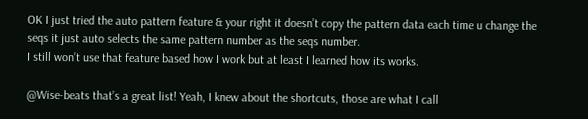OK I just tried the auto pattern feature & your right it doesn’t copy the pattern data each time u change the seqs it just auto selects the same pattern number as the seqs number.
I still won’t use that feature based how I work but at least I learned how its works.

@Wise-beats that’s a great list! Yeah, I knew about the shortcuts, those are what I call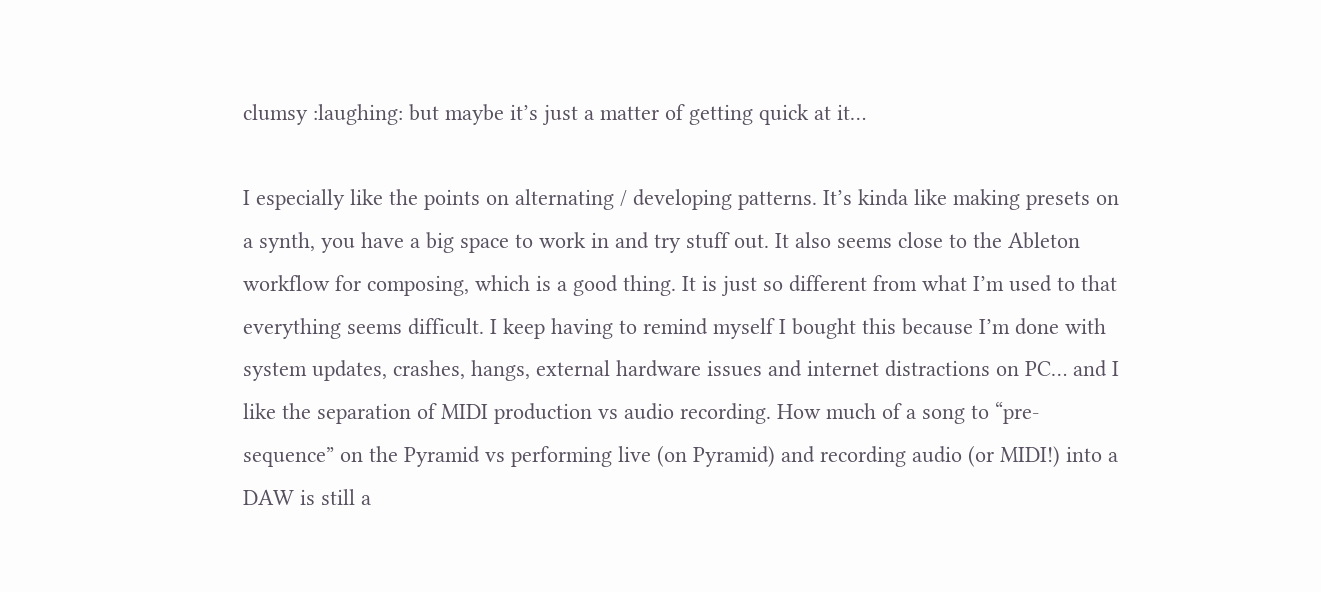clumsy :laughing: but maybe it’s just a matter of getting quick at it…

I especially like the points on alternating / developing patterns. It’s kinda like making presets on a synth, you have a big space to work in and try stuff out. It also seems close to the Ableton workflow for composing, which is a good thing. It is just so different from what I’m used to that everything seems difficult. I keep having to remind myself I bought this because I’m done with system updates, crashes, hangs, external hardware issues and internet distractions on PC… and I like the separation of MIDI production vs audio recording. How much of a song to “pre-sequence” on the Pyramid vs performing live (on Pyramid) and recording audio (or MIDI!) into a DAW is still a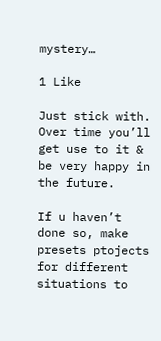mystery…

1 Like

Just stick with. Over time you’ll get use to it & be very happy in the future.

If u haven’t done so, make presets ptojects for different situations to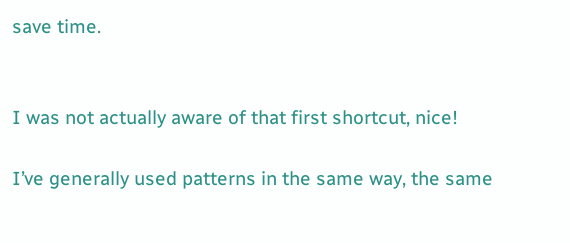save time.


I was not actually aware of that first shortcut, nice!

I’ve generally used patterns in the same way, the same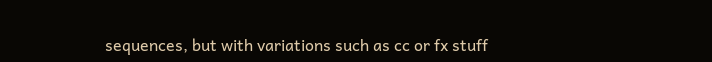sequences, but with variations such as cc or fx stuff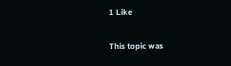1 Like

This topic was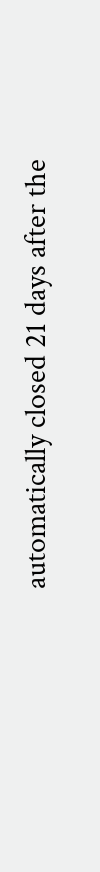automatically closed 21 days after the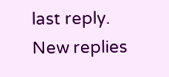last reply. New replies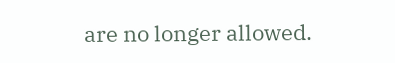are no longer allowed.